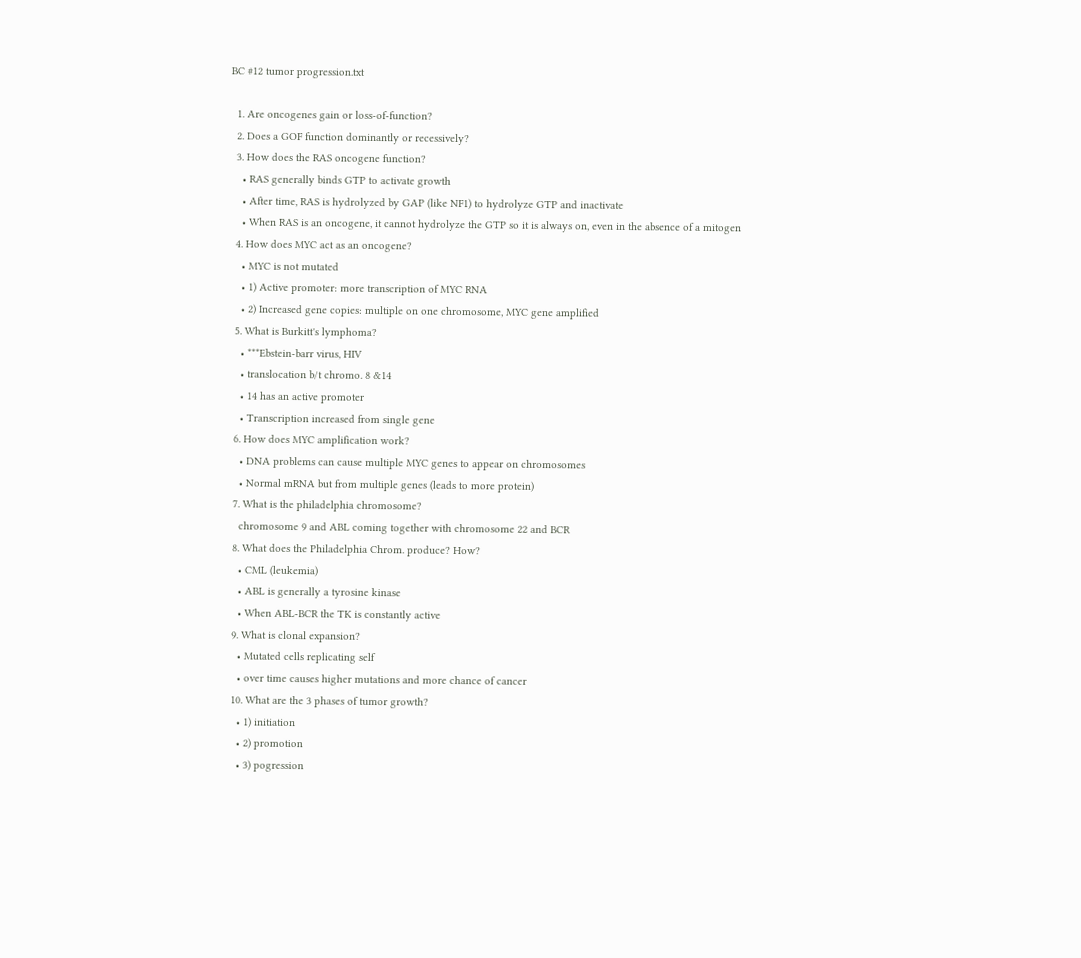BC #12 tumor progression.txt

  1. Are oncogenes gain or loss-of-function?
  2. Does a GOF function dominantly or recessively?
  3. How does the RAS oncogene function?
    • RAS generally binds GTP to activate growth
    • After time, RAS is hydrolyzed by GAP (like NF1) to hydrolyze GTP and inactivate
    • When RAS is an oncogene, it cannot hydrolyze the GTP so it is always on, even in the absence of a mitogen
  4. How does MYC act as an oncogene?
    • MYC is not mutated
    • 1) Active promoter: more transcription of MYC RNA
    • 2) Increased gene copies: multiple on one chromosome, MYC gene amplified
  5. What is Burkitt's lymphoma?
    • ***Ebstein-barr virus, HIV
    • translocation b/t chromo. 8 &14
    • 14 has an active promoter
    • Transcription increased from single gene
  6. How does MYC amplification work?
    • DNA problems can cause multiple MYC genes to appear on chromosomes
    • Normal mRNA but from multiple genes (leads to more protein)
  7. What is the philadelphia chromosome?
    chromosome 9 and ABL coming together with chromosome 22 and BCR
  8. What does the Philadelphia Chrom. produce? How?
    • CML (leukemia)
    • ABL is generally a tyrosine kinase
    • When ABL-BCR the TK is constantly active
  9. What is clonal expansion?
    • Mutated cells replicating self
    • over time causes higher mutations and more chance of cancer
  10. What are the 3 phases of tumor growth?
    • 1) initiation
    • 2) promotion
    • 3) pogression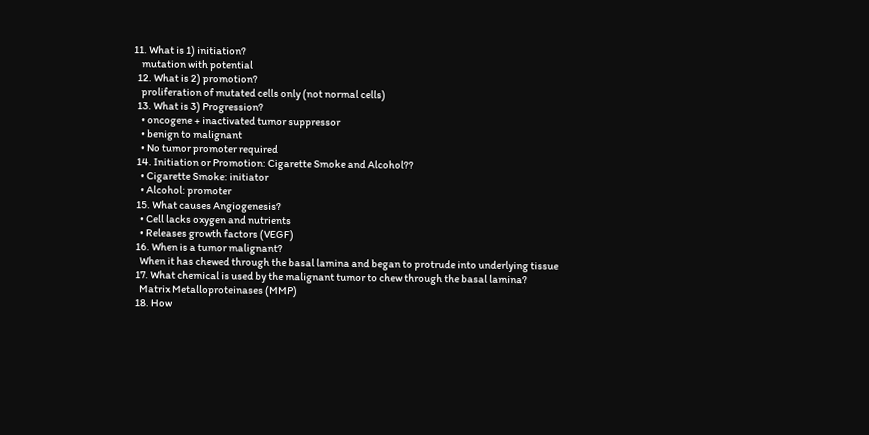11. What is 1) initiation?
    mutation with potential
  12. What is 2) promotion?
    proliferation of mutated cells only (not normal cells)
  13. What is 3) Progression?
    • oncogene + inactivated tumor suppressor
    • benign to malignant
    • No tumor promoter required
  14. Initiation or Promotion: Cigarette Smoke and Alcohol??
    • Cigarette Smoke: initiator
    • Alcohol: promoter
  15. What causes Angiogenesis?
    • Cell lacks oxygen and nutrients
    • Releases growth factors (VEGF)
  16. When is a tumor malignant?
    When it has chewed through the basal lamina and began to protrude into underlying tissue
  17. What chemical is used by the malignant tumor to chew through the basal lamina?
    Matrix Metalloproteinases (MMP)
  18. How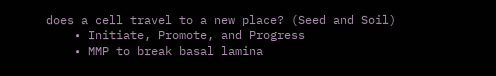does a cell travel to a new place? (Seed and Soil)
    • Initiate, Promote, and Progress
    • MMP to break basal lamina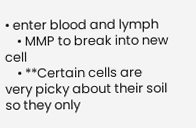• enter blood and lymph
    • MMP to break into new cell
    • **Certain cells are very picky about their soil so they only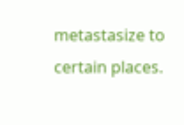metastasize to certain places.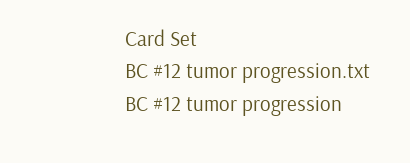Card Set
BC #12 tumor progression.txt
BC #12 tumor progression